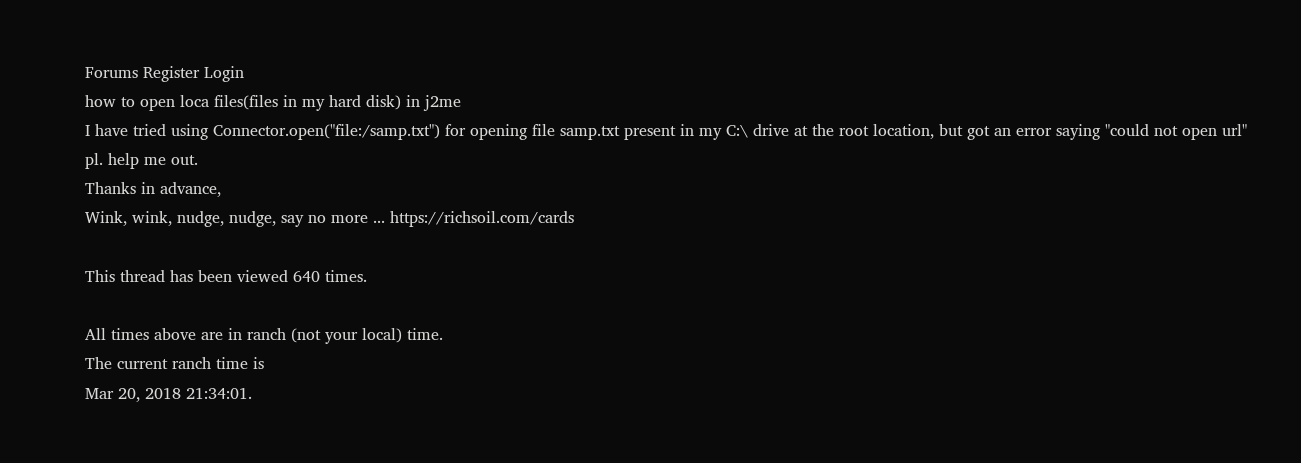Forums Register Login
how to open loca files(files in my hard disk) in j2me
I have tried using Connector.open("file:/samp.txt") for opening file samp.txt present in my C:\ drive at the root location, but got an error saying "could not open url"
pl. help me out.
Thanks in advance,
Wink, wink, nudge, nudge, say no more ... https://richsoil.com/cards

This thread has been viewed 640 times.

All times above are in ranch (not your local) time.
The current ranch time is
Mar 20, 2018 21:34:01.